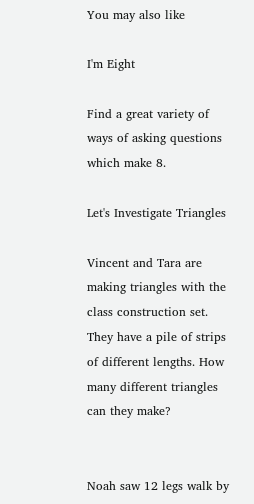You may also like

I'm Eight

Find a great variety of ways of asking questions which make 8.

Let's Investigate Triangles

Vincent and Tara are making triangles with the class construction set. They have a pile of strips of different lengths. How many different triangles can they make?


Noah saw 12 legs walk by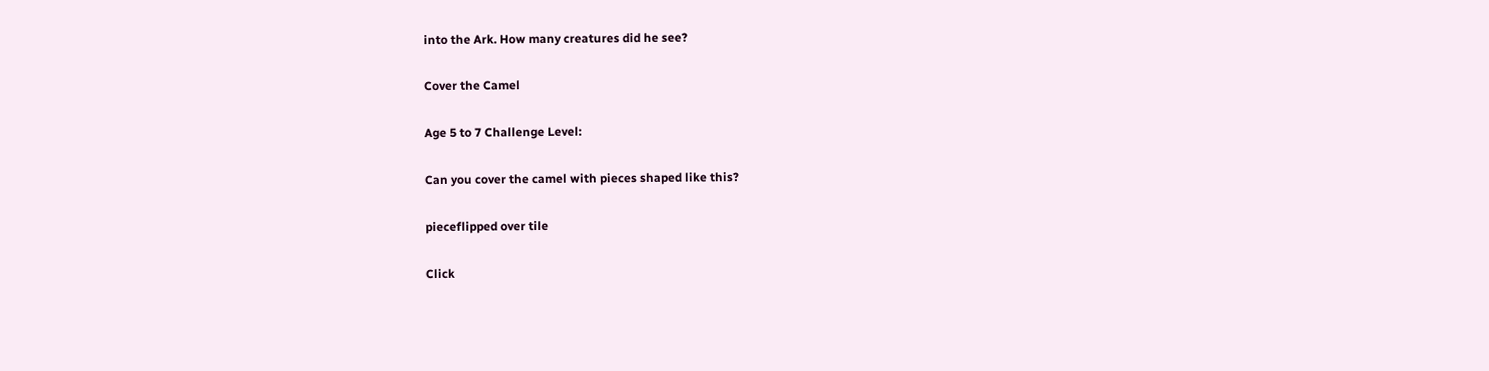into the Ark. How many creatures did he see?

Cover the Camel

Age 5 to 7 Challenge Level:

Can you cover the camel with pieces shaped like this?

pieceflipped over tile

Click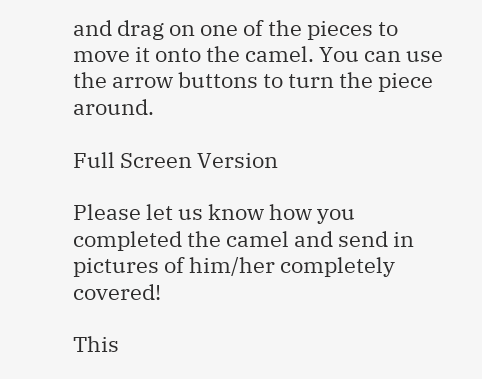and drag on one of the pieces to move it onto the camel. You can use the arrow buttons to turn the piece around.

Full Screen Version

Please let us know how you completed the camel and send in pictures of him/her completely covered!

This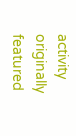activity originally featured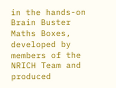in the hands-on Brain Buster Maths Boxes, developed by members of the NRICH Team and produced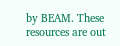by BEAM. These resources are out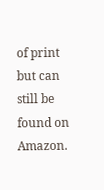of print but can still be found on Amazon.